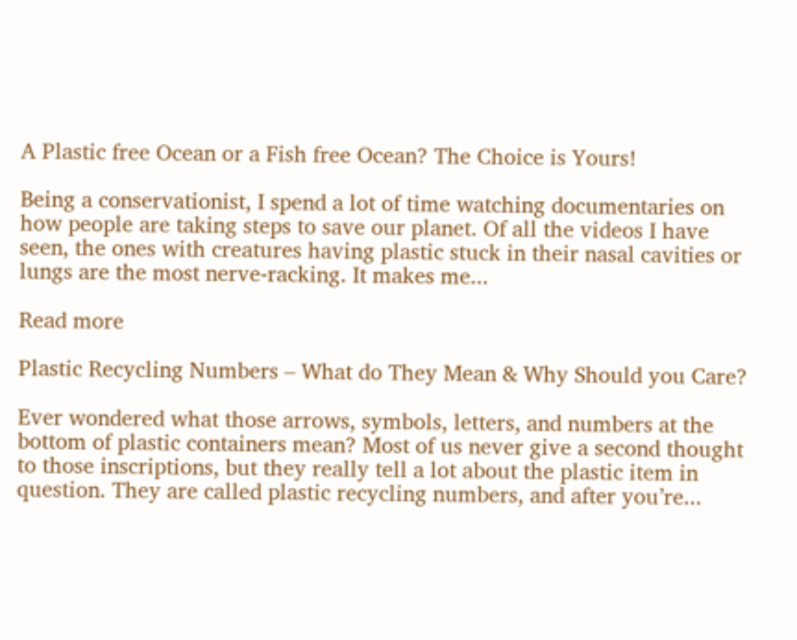A Plastic free Ocean or a Fish free Ocean? The Choice is Yours!

Being a conservationist, I spend a lot of time watching documentaries on how people are taking steps to save our planet. Of all the videos I have seen, the ones with creatures having plastic stuck in their nasal cavities or lungs are the most nerve-racking. It makes me...

Read more

Plastic Recycling Numbers – What do They Mean & Why Should you Care?

Ever wondered what those arrows, symbols, letters, and numbers at the bottom of plastic containers mean? Most of us never give a second thought to those inscriptions, but they really tell a lot about the plastic item in question. They are called plastic recycling numbers, and after you’re...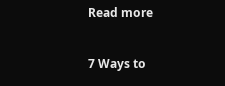Read more

7 Ways to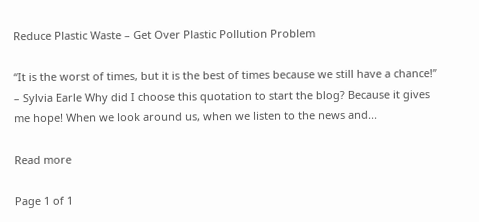Reduce Plastic Waste – Get Over Plastic Pollution Problem

“It is the worst of times, but it is the best of times because we still have a chance!”  – Sylvia Earle Why did I choose this quotation to start the blog? Because it gives me hope! When we look around us, when we listen to the news and...

Read more

Page 1 of 1